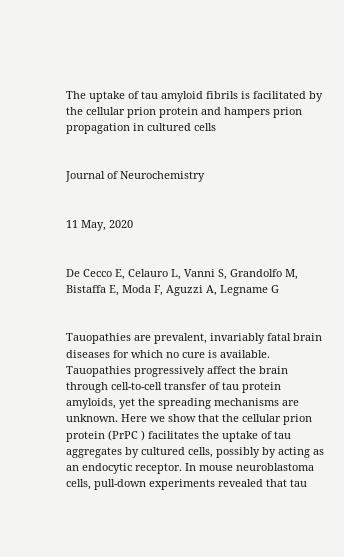The uptake of tau amyloid fibrils is facilitated by the cellular prion protein and hampers prion propagation in cultured cells


Journal of Neurochemistry


11 May, 2020


De Cecco E, Celauro L, Vanni S, Grandolfo M, Bistaffa E, Moda F, Aguzzi A, Legname G


Tauopathies are prevalent, invariably fatal brain diseases for which no cure is available. Tauopathies progressively affect the brain through cell-to-cell transfer of tau protein amyloids, yet the spreading mechanisms are unknown. Here we show that the cellular prion protein (PrPC ) facilitates the uptake of tau aggregates by cultured cells, possibly by acting as an endocytic receptor. In mouse neuroblastoma cells, pull-down experiments revealed that tau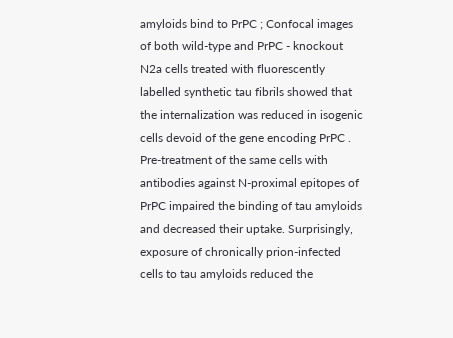amyloids bind to PrPC ; Confocal images of both wild-type and PrPC - knockout N2a cells treated with fluorescently labelled synthetic tau fibrils showed that the internalization was reduced in isogenic cells devoid of the gene encoding PrPC . Pre-treatment of the same cells with antibodies against N-proximal epitopes of PrPC impaired the binding of tau amyloids and decreased their uptake. Surprisingly, exposure of chronically prion-infected cells to tau amyloids reduced the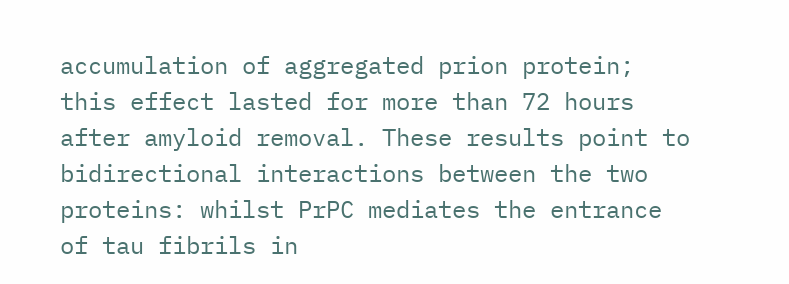accumulation of aggregated prion protein; this effect lasted for more than 72 hours after amyloid removal. These results point to bidirectional interactions between the two proteins: whilst PrPC mediates the entrance of tau fibrils in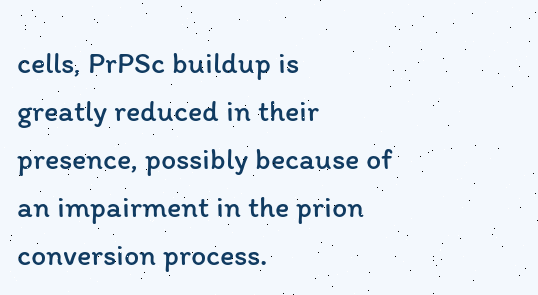cells, PrPSc buildup is greatly reduced in their presence, possibly because of an impairment in the prion conversion process.